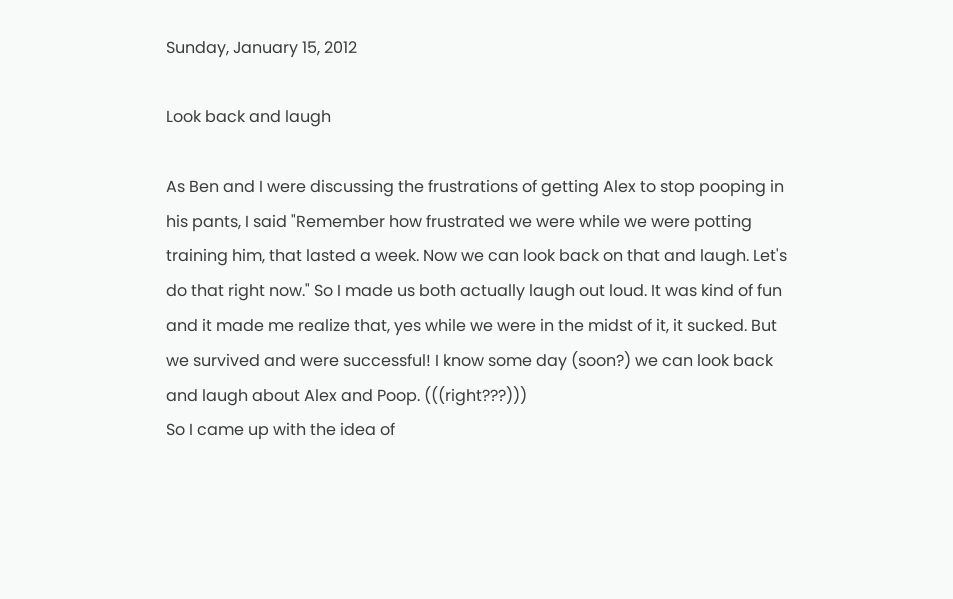Sunday, January 15, 2012

Look back and laugh

As Ben and I were discussing the frustrations of getting Alex to stop pooping in his pants, I said "Remember how frustrated we were while we were potting training him, that lasted a week. Now we can look back on that and laugh. Let's do that right now." So I made us both actually laugh out loud. It was kind of fun and it made me realize that, yes while we were in the midst of it, it sucked. But we survived and were successful! I know some day (soon?) we can look back and laugh about Alex and Poop. (((right???)))
So I came up with the idea of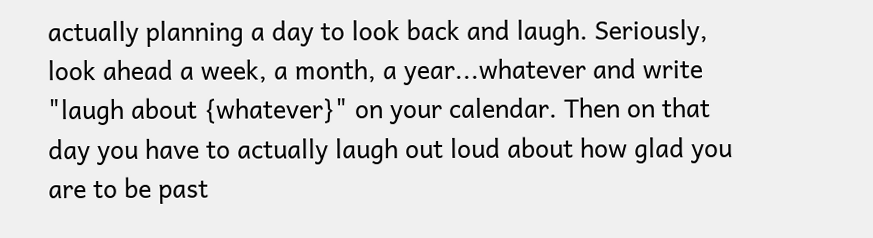actually planning a day to look back and laugh. Seriously, look ahead a week, a month, a year...whatever and write "laugh about {whatever}" on your calendar. Then on that day you have to actually laugh out loud about how glad you are to be past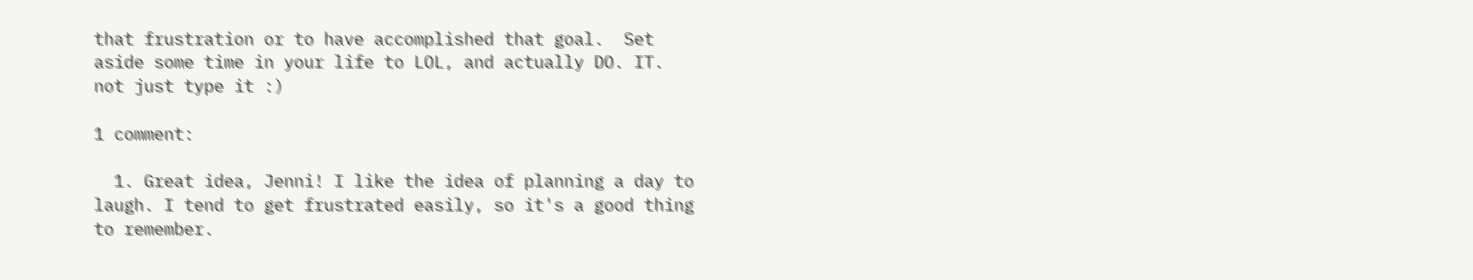that frustration or to have accomplished that goal.  Set aside some time in your life to LOL, and actually DO. IT. not just type it :)

1 comment:

  1. Great idea, Jenni! I like the idea of planning a day to laugh. I tend to get frustrated easily, so it's a good thing to remember.